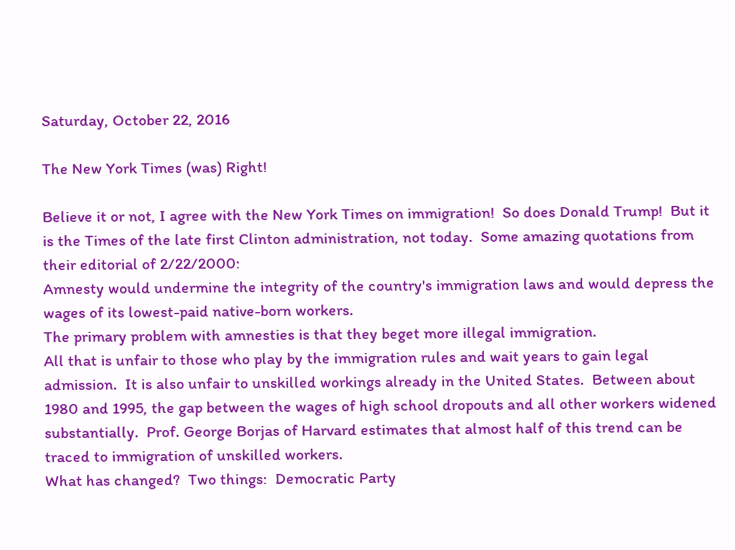Saturday, October 22, 2016

The New York Times (was) Right!

Believe it or not, I agree with the New York Times on immigration!  So does Donald Trump!  But it is the Times of the late first Clinton administration, not today.  Some amazing quotations from their editorial of 2/22/2000:
Amnesty would undermine the integrity of the country's immigration laws and would depress the wages of its lowest-paid native-born workers.
The primary problem with amnesties is that they beget more illegal immigration.
All that is unfair to those who play by the immigration rules and wait years to gain legal admission.  It is also unfair to unskilled workings already in the United States.  Between about 1980 and 1995, the gap between the wages of high school dropouts and all other workers widened substantially.  Prof. George Borjas of Harvard estimates that almost half of this trend can be traced to immigration of unskilled workers.
What has changed?  Two things:  Democratic Party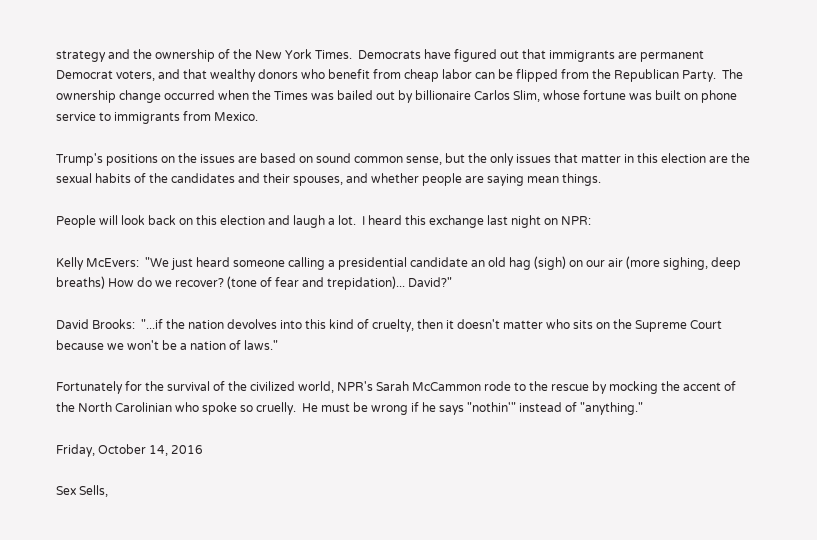strategy and the ownership of the New York Times.  Democrats have figured out that immigrants are permanent Democrat voters, and that wealthy donors who benefit from cheap labor can be flipped from the Republican Party.  The ownership change occurred when the Times was bailed out by billionaire Carlos Slim, whose fortune was built on phone service to immigrants from Mexico.

Trump's positions on the issues are based on sound common sense, but the only issues that matter in this election are the sexual habits of the candidates and their spouses, and whether people are saying mean things.

People will look back on this election and laugh a lot.  I heard this exchange last night on NPR:

Kelly McEvers:  "We just heard someone calling a presidential candidate an old hag (sigh) on our air (more sighing, deep breaths) How do we recover? (tone of fear and trepidation)... David?"

David Brooks:  "...if the nation devolves into this kind of cruelty, then it doesn't matter who sits on the Supreme Court because we won't be a nation of laws."

Fortunately for the survival of the civilized world, NPR's Sarah McCammon rode to the rescue by mocking the accent of the North Carolinian who spoke so cruelly.  He must be wrong if he says "nothin'" instead of "anything."

Friday, October 14, 2016

Sex Sells,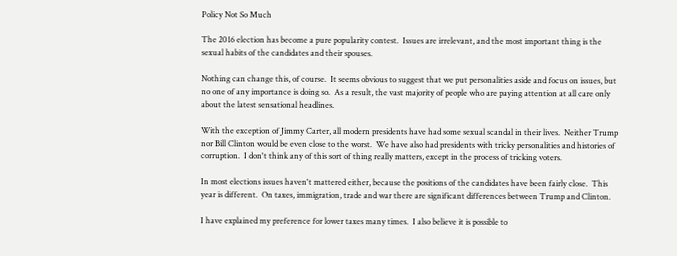Policy Not So Much

The 2016 election has become a pure popularity contest.  Issues are irrelevant, and the most important thing is the sexual habits of the candidates and their spouses.

Nothing can change this, of course.  It seems obvious to suggest that we put personalities aside and focus on issues, but no one of any importance is doing so.  As a result, the vast majority of people who are paying attention at all care only about the latest sensational headlines.

With the exception of Jimmy Carter, all modern presidents have had some sexual scandal in their lives.  Neither Trump nor Bill Clinton would be even close to the worst.  We have also had presidents with tricky personalities and histories of corruption.  I don't think any of this sort of thing really matters, except in the process of tricking voters.

In most elections issues haven't mattered either, because the positions of the candidates have been fairly close.  This year is different.  On taxes, immigration, trade and war there are significant differences between Trump and Clinton.

I have explained my preference for lower taxes many times.  I also believe it is possible to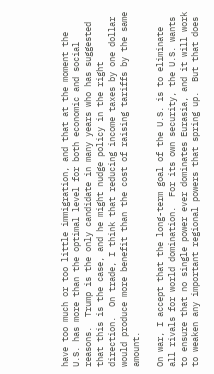have too much or too little immigration, and that at the moment the U.S. has more than the optimal level for both economic and social reasons.  Trump is the only candidate in many years who has suggested that this is the case, and he might nudge policy in the right direction.  On trade, I think that reducing income taxes by one dollar would produce more benefit than the cost of raising tariffs by the same amount.

On war, I accept that the long-term goal of the U.S. is to eliminate all rivals for world domination.  For its own security, the U.S. wants to ensure that no single power ever dominates Eurasia, and it will work to weaken any important regional powers that spring up.  But that does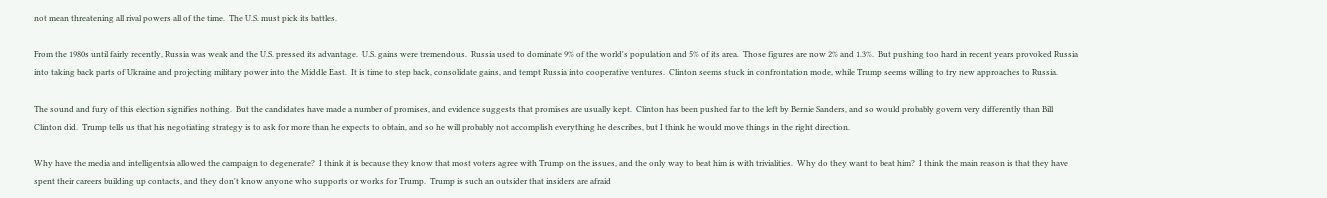not mean threatening all rival powers all of the time.  The U.S. must pick its battles.

From the 1980s until fairly recently, Russia was weak and the U.S. pressed its advantage.  U.S. gains were tremendous.  Russia used to dominate 9% of the world's population and 5% of its area.  Those figures are now 2% and 1.3%.  But pushing too hard in recent years provoked Russia into taking back parts of Ukraine and projecting military power into the Middle East.  It is time to step back, consolidate gains, and tempt Russia into cooperative ventures.  Clinton seems stuck in confrontation mode, while Trump seems willing to try new approaches to Russia.

The sound and fury of this election signifies nothing.  But the candidates have made a number of promises, and evidence suggests that promises are usually kept.  Clinton has been pushed far to the left by Bernie Sanders, and so would probably govern very differently than Bill Clinton did.  Trump tells us that his negotiating strategy is to ask for more than he expects to obtain, and so he will probably not accomplish everything he describes, but I think he would move things in the right direction.

Why have the media and intelligentsia allowed the campaign to degenerate?  I think it is because they know that most voters agree with Trump on the issues, and the only way to beat him is with trivialities.  Why do they want to beat him?  I think the main reason is that they have spent their careers building up contacts, and they don't know anyone who supports or works for Trump.  Trump is such an outsider that insiders are afraid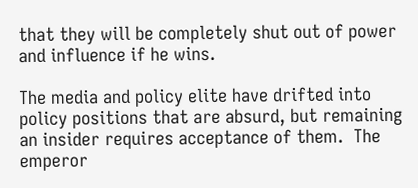that they will be completely shut out of power and influence if he wins.

The media and policy elite have drifted into policy positions that are absurd, but remaining an insider requires acceptance of them.  The emperor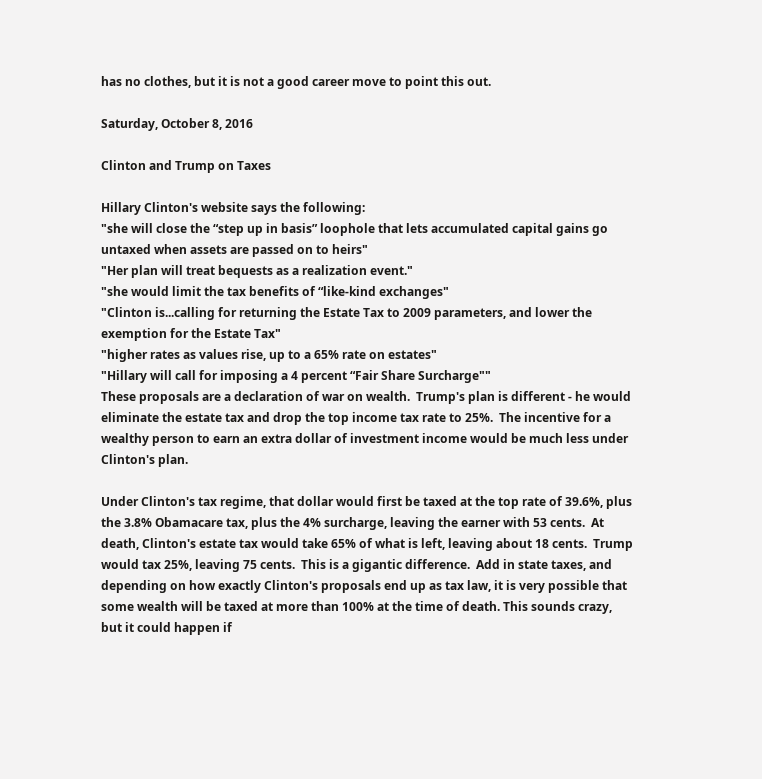has no clothes, but it is not a good career move to point this out.

Saturday, October 8, 2016

Clinton and Trump on Taxes

Hillary Clinton's website says the following:
"she will close the “step up in basis” loophole that lets accumulated capital gains go untaxed when assets are passed on to heirs"
"Her plan will treat bequests as a realization event."
"she would limit the tax benefits of “like-kind exchanges"
"Clinton is...calling for returning the Estate Tax to 2009 parameters, and lower the exemption for the Estate Tax"
"higher rates as values rise, up to a 65% rate on estates"
"Hillary will call for imposing a 4 percent “Fair Share Surcharge""
These proposals are a declaration of war on wealth.  Trump's plan is different - he would eliminate the estate tax and drop the top income tax rate to 25%.  The incentive for a wealthy person to earn an extra dollar of investment income would be much less under Clinton's plan.

Under Clinton's tax regime, that dollar would first be taxed at the top rate of 39.6%, plus the 3.8% Obamacare tax, plus the 4% surcharge, leaving the earner with 53 cents.  At death, Clinton's estate tax would take 65% of what is left, leaving about 18 cents.  Trump would tax 25%, leaving 75 cents.  This is a gigantic difference.  Add in state taxes, and depending on how exactly Clinton's proposals end up as tax law, it is very possible that some wealth will be taxed at more than 100% at the time of death. This sounds crazy, but it could happen if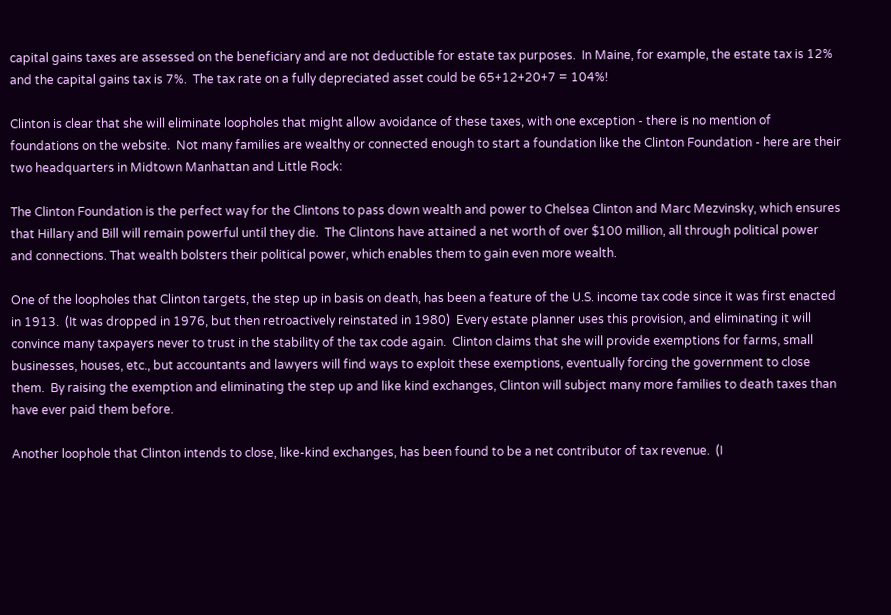capital gains taxes are assessed on the beneficiary and are not deductible for estate tax purposes.  In Maine, for example, the estate tax is 12% and the capital gains tax is 7%.  The tax rate on a fully depreciated asset could be 65+12+20+7 = 104%!

Clinton is clear that she will eliminate loopholes that might allow avoidance of these taxes, with one exception - there is no mention of foundations on the website.  Not many families are wealthy or connected enough to start a foundation like the Clinton Foundation - here are their two headquarters in Midtown Manhattan and Little Rock:

The Clinton Foundation is the perfect way for the Clintons to pass down wealth and power to Chelsea Clinton and Marc Mezvinsky, which ensures that Hillary and Bill will remain powerful until they die.  The Clintons have attained a net worth of over $100 million, all through political power and connections. That wealth bolsters their political power, which enables them to gain even more wealth.

One of the loopholes that Clinton targets, the step up in basis on death, has been a feature of the U.S. income tax code since it was first enacted in 1913.  (It was dropped in 1976, but then retroactively reinstated in 1980)  Every estate planner uses this provision, and eliminating it will convince many taxpayers never to trust in the stability of the tax code again.  Clinton claims that she will provide exemptions for farms, small businesses, houses, etc., but accountants and lawyers will find ways to exploit these exemptions, eventually forcing the government to close them.  By raising the exemption and eliminating the step up and like kind exchanges, Clinton will subject many more families to death taxes than have ever paid them before.

Another loophole that Clinton intends to close, like-kind exchanges, has been found to be a net contributor of tax revenue.  (I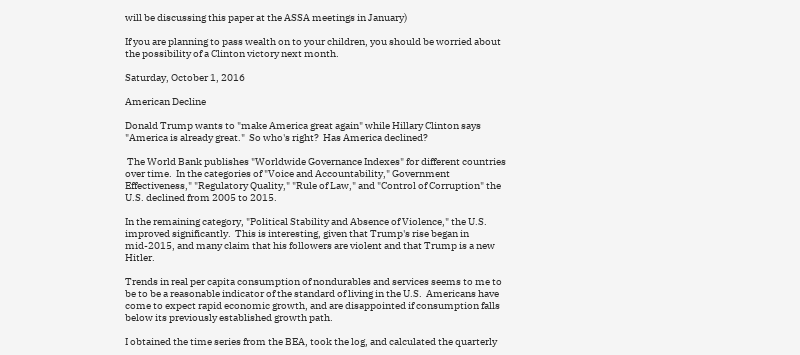will be discussing this paper at the ASSA meetings in January)

If you are planning to pass wealth on to your children, you should be worried about the possibility of a Clinton victory next month.

Saturday, October 1, 2016

American Decline

Donald Trump wants to "make America great again" while Hillary Clinton says "America is already great."  So who's right?  Has America declined?

 The World Bank publishes "Worldwide Governance Indexes" for different countries over time.  In the categories of "Voice and Accountability," Government Effectiveness," "Regulatory Quality," "Rule of Law," and "Control of Corruption" the U.S. declined from 2005 to 2015.

In the remaining category, "Political Stability and Absence of Violence," the U.S. improved significantly.  This is interesting, given that Trump's rise began in mid-2015, and many claim that his followers are violent and that Trump is a new Hitler.

Trends in real per capita consumption of nondurables and services seems to me to be to be a reasonable indicator of the standard of living in the U.S.  Americans have come to expect rapid economic growth, and are disappointed if consumption falls below its previously established growth path.

I obtained the time series from the BEA, took the log, and calculated the quarterly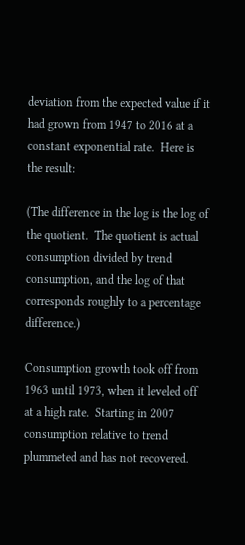deviation from the expected value if it had grown from 1947 to 2016 at a constant exponential rate.  Here is the result:

(The difference in the log is the log of the quotient.  The quotient is actual consumption divided by trend consumption, and the log of that corresponds roughly to a percentage difference.)

Consumption growth took off from 1963 until 1973, when it leveled off at a high rate.  Starting in 2007 consumption relative to trend plummeted and has not recovered.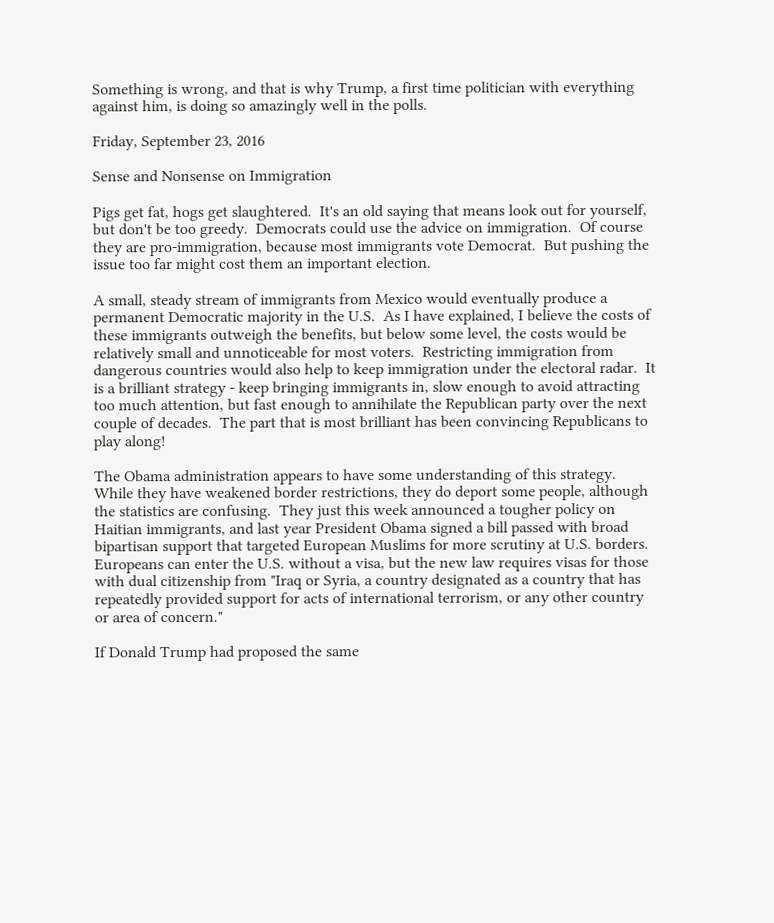Something is wrong, and that is why Trump, a first time politician with everything against him, is doing so amazingly well in the polls.

Friday, September 23, 2016

Sense and Nonsense on Immigration

Pigs get fat, hogs get slaughtered.  It's an old saying that means look out for yourself, but don't be too greedy.  Democrats could use the advice on immigration.  Of course they are pro-immigration, because most immigrants vote Democrat.  But pushing the issue too far might cost them an important election.

A small, steady stream of immigrants from Mexico would eventually produce a permanent Democratic majority in the U.S.  As I have explained, I believe the costs of these immigrants outweigh the benefits, but below some level, the costs would be relatively small and unnoticeable for most voters.  Restricting immigration from dangerous countries would also help to keep immigration under the electoral radar.  It is a brilliant strategy - keep bringing immigrants in, slow enough to avoid attracting too much attention, but fast enough to annihilate the Republican party over the next couple of decades.  The part that is most brilliant has been convincing Republicans to play along!

The Obama administration appears to have some understanding of this strategy.  While they have weakened border restrictions, they do deport some people, although the statistics are confusing.  They just this week announced a tougher policy on Haitian immigrants, and last year President Obama signed a bill passed with broad bipartisan support that targeted European Muslims for more scrutiny at U.S. borders.  Europeans can enter the U.S. without a visa, but the new law requires visas for those with dual citizenship from "Iraq or Syria, a country designated as a country that has repeatedly provided support for acts of international terrorism, or any other country or area of concern."

If Donald Trump had proposed the same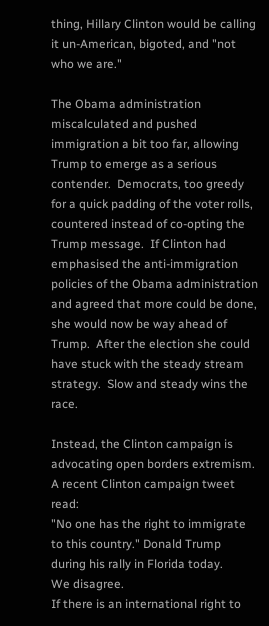thing, Hillary Clinton would be calling it un-American, bigoted, and "not who we are."

The Obama administration miscalculated and pushed immigration a bit too far, allowing Trump to emerge as a serious contender.  Democrats, too greedy for a quick padding of the voter rolls, countered instead of co-opting the Trump message.  If Clinton had emphasised the anti-immigration policies of the Obama administration and agreed that more could be done, she would now be way ahead of Trump.  After the election she could have stuck with the steady stream strategy.  Slow and steady wins the race.

Instead, the Clinton campaign is advocating open borders extremism.   A recent Clinton campaign tweet read:
"No one has the right to immigrate to this country." Donald Trump during his rally in Florida today.
We disagree.
If there is an international right to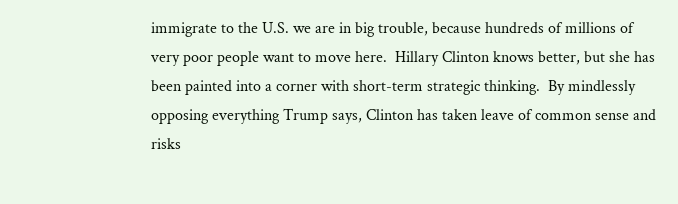immigrate to the U.S. we are in big trouble, because hundreds of millions of very poor people want to move here.  Hillary Clinton knows better, but she has been painted into a corner with short-term strategic thinking.  By mindlessly opposing everything Trump says, Clinton has taken leave of common sense and risks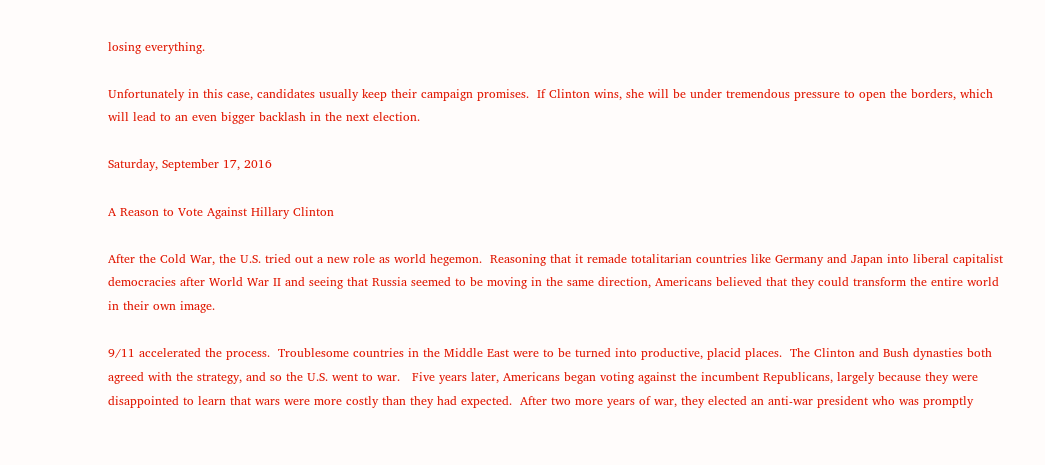losing everything.

Unfortunately in this case, candidates usually keep their campaign promises.  If Clinton wins, she will be under tremendous pressure to open the borders, which will lead to an even bigger backlash in the next election.

Saturday, September 17, 2016

A Reason to Vote Against Hillary Clinton

After the Cold War, the U.S. tried out a new role as world hegemon.  Reasoning that it remade totalitarian countries like Germany and Japan into liberal capitalist democracies after World War II and seeing that Russia seemed to be moving in the same direction, Americans believed that they could transform the entire world in their own image.

9/11 accelerated the process.  Troublesome countries in the Middle East were to be turned into productive, placid places.  The Clinton and Bush dynasties both agreed with the strategy, and so the U.S. went to war.   Five years later, Americans began voting against the incumbent Republicans, largely because they were disappointed to learn that wars were more costly than they had expected.  After two more years of war, they elected an anti-war president who was promptly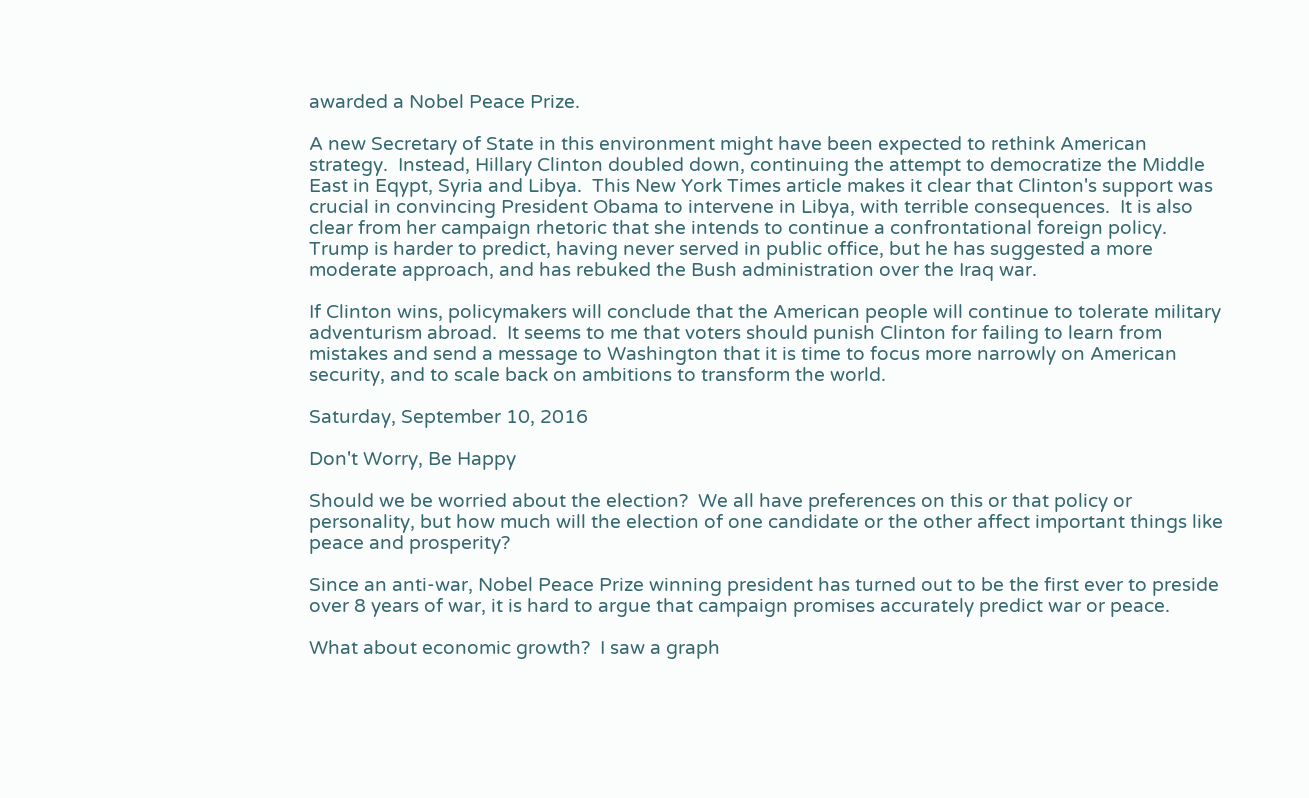awarded a Nobel Peace Prize.

A new Secretary of State in this environment might have been expected to rethink American strategy.  Instead, Hillary Clinton doubled down, continuing the attempt to democratize the Middle East in Eqypt, Syria and Libya.  This New York Times article makes it clear that Clinton's support was crucial in convincing President Obama to intervene in Libya, with terrible consequences.  It is also clear from her campaign rhetoric that she intends to continue a confrontational foreign policy.  Trump is harder to predict, having never served in public office, but he has suggested a more moderate approach, and has rebuked the Bush administration over the Iraq war.

If Clinton wins, policymakers will conclude that the American people will continue to tolerate military adventurism abroad.  It seems to me that voters should punish Clinton for failing to learn from mistakes and send a message to Washington that it is time to focus more narrowly on American security, and to scale back on ambitions to transform the world.

Saturday, September 10, 2016

Don't Worry, Be Happy

Should we be worried about the election?  We all have preferences on this or that policy or personality, but how much will the election of one candidate or the other affect important things like peace and prosperity?

Since an anti-war, Nobel Peace Prize winning president has turned out to be the first ever to preside over 8 years of war, it is hard to argue that campaign promises accurately predict war or peace.

What about economic growth?  I saw a graph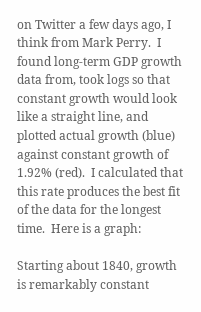on Twitter a few days ago, I think from Mark Perry.  I found long-term GDP growth data from, took logs so that constant growth would look like a straight line, and plotted actual growth (blue) against constant growth of 1.92% (red).  I calculated that this rate produces the best fit of the data for the longest time.  Here is a graph:

Starting about 1840, growth is remarkably constant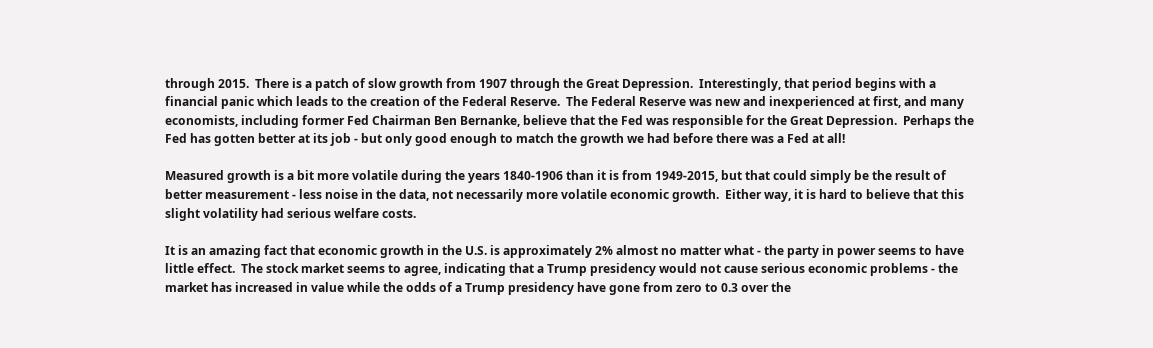through 2015.  There is a patch of slow growth from 1907 through the Great Depression.  Interestingly, that period begins with a financial panic which leads to the creation of the Federal Reserve.  The Federal Reserve was new and inexperienced at first, and many economists, including former Fed Chairman Ben Bernanke, believe that the Fed was responsible for the Great Depression.  Perhaps the Fed has gotten better at its job - but only good enough to match the growth we had before there was a Fed at all!

Measured growth is a bit more volatile during the years 1840-1906 than it is from 1949-2015, but that could simply be the result of better measurement - less noise in the data, not necessarily more volatile economic growth.  Either way, it is hard to believe that this slight volatility had serious welfare costs.

It is an amazing fact that economic growth in the U.S. is approximately 2% almost no matter what - the party in power seems to have little effect.  The stock market seems to agree, indicating that a Trump presidency would not cause serious economic problems - the market has increased in value while the odds of a Trump presidency have gone from zero to 0.3 over the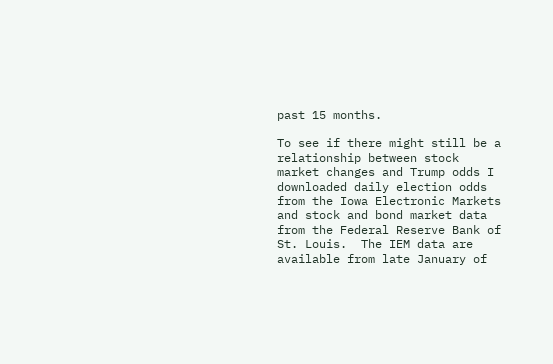past 15 months.

To see if there might still be a relationship between stock market changes and Trump odds I downloaded daily election odds from the Iowa Electronic Markets and stock and bond market data from the Federal Reserve Bank of St. Louis.  The IEM data are available from late January of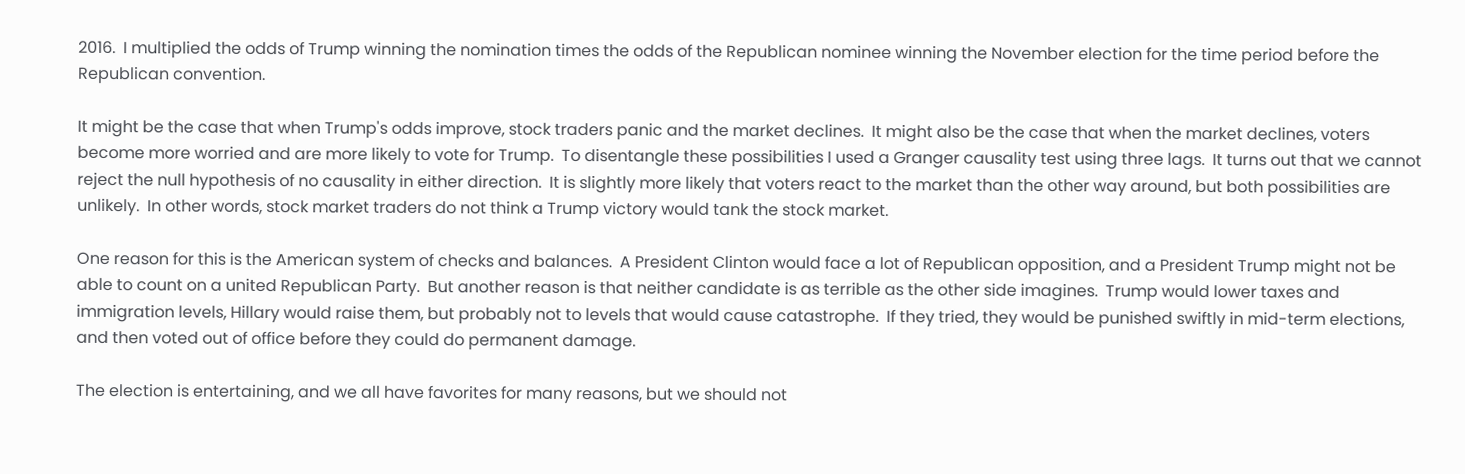2016.  I multiplied the odds of Trump winning the nomination times the odds of the Republican nominee winning the November election for the time period before the Republican convention.

It might be the case that when Trump's odds improve, stock traders panic and the market declines.  It might also be the case that when the market declines, voters become more worried and are more likely to vote for Trump.  To disentangle these possibilities I used a Granger causality test using three lags.  It turns out that we cannot reject the null hypothesis of no causality in either direction.  It is slightly more likely that voters react to the market than the other way around, but both possibilities are unlikely.  In other words, stock market traders do not think a Trump victory would tank the stock market.

One reason for this is the American system of checks and balances.  A President Clinton would face a lot of Republican opposition, and a President Trump might not be able to count on a united Republican Party.  But another reason is that neither candidate is as terrible as the other side imagines.  Trump would lower taxes and immigration levels, Hillary would raise them, but probably not to levels that would cause catastrophe.  If they tried, they would be punished swiftly in mid-term elections, and then voted out of office before they could do permanent damage.

The election is entertaining, and we all have favorites for many reasons, but we should not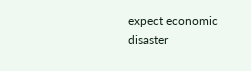expect economic disaster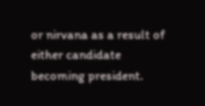or nirvana as a result of either candidate becoming president.